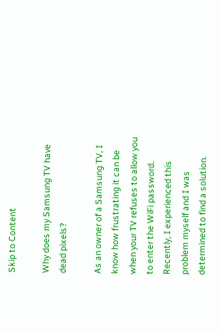Skip to Content

Why does my Samsung TV have dead pixels?

As an owner of a Samsung TV, I know how frustrating it can be when your TV refuses to allow you to enter the WiFi password. Recently, I experienced this problem myself and I was determined to find a solution.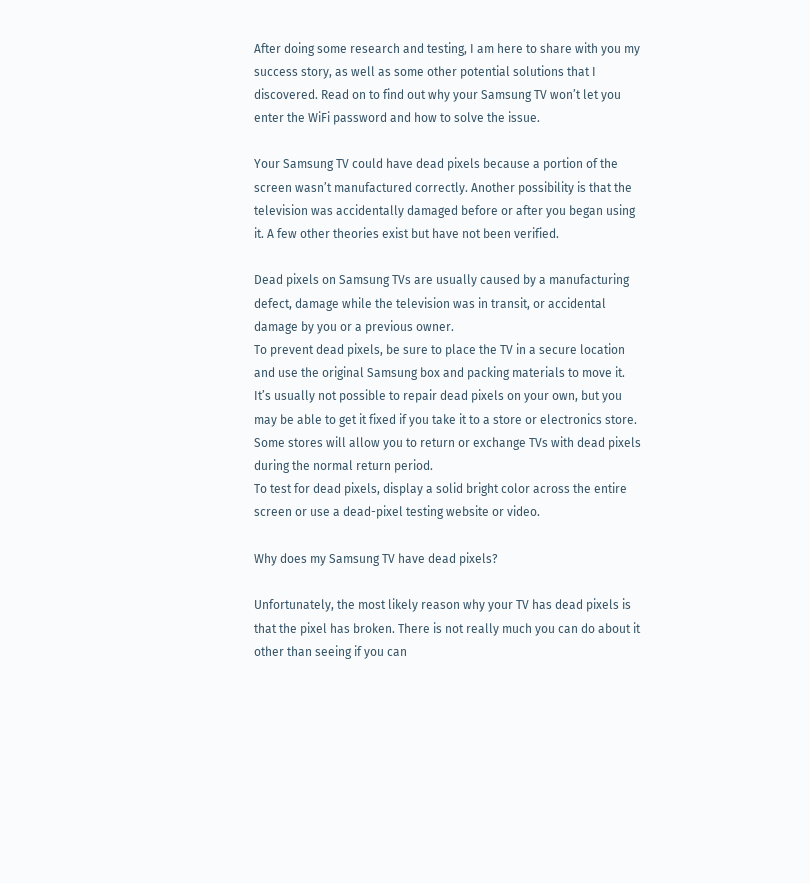After doing some research and testing, I am here to share with you my success story, as well as some other potential solutions that I discovered. Read on to find out why your Samsung TV won’t let you enter the WiFi password and how to solve the issue.

Your Samsung TV could have dead pixels because a portion of the screen wasn’t manufactured correctly. Another possibility is that the television was accidentally damaged before or after you began using it. A few other theories exist but have not been verified.

Dead pixels on Samsung TVs are usually caused by a manufacturing defect, damage while the television was in transit, or accidental damage by you or a previous owner.
To prevent dead pixels, be sure to place the TV in a secure location and use the original Samsung box and packing materials to move it.
It’s usually not possible to repair dead pixels on your own, but you may be able to get it fixed if you take it to a store or electronics store.
Some stores will allow you to return or exchange TVs with dead pixels during the normal return period.
To test for dead pixels, display a solid bright color across the entire screen or use a dead-pixel testing website or video.

Why does my Samsung TV have dead pixels?

Unfortunately, the most likely reason why your TV has dead pixels is that the pixel has broken. There is not really much you can do about it other than seeing if you can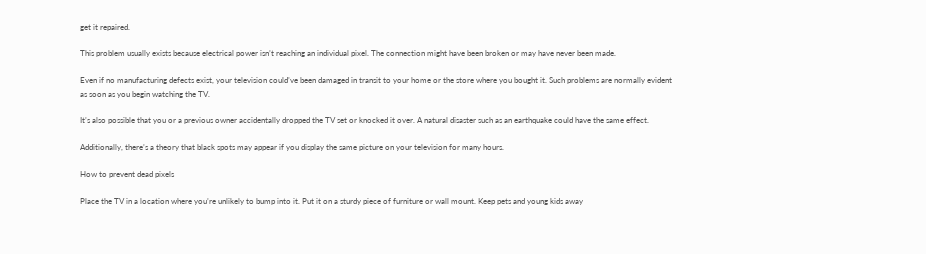get it repaired.

This problem usually exists because electrical power isn’t reaching an individual pixel. The connection might have been broken or may have never been made.

Even if no manufacturing defects exist, your television could’ve been damaged in transit to your home or the store where you bought it. Such problems are normally evident as soon as you begin watching the TV.

It’s also possible that you or a previous owner accidentally dropped the TV set or knocked it over. A natural disaster such as an earthquake could have the same effect.

Additionally, there’s a theory that black spots may appear if you display the same picture on your television for many hours.

How to prevent dead pixels

Place the TV in a location where you’re unlikely to bump into it. Put it on a sturdy piece of furniture or wall mount. Keep pets and young kids away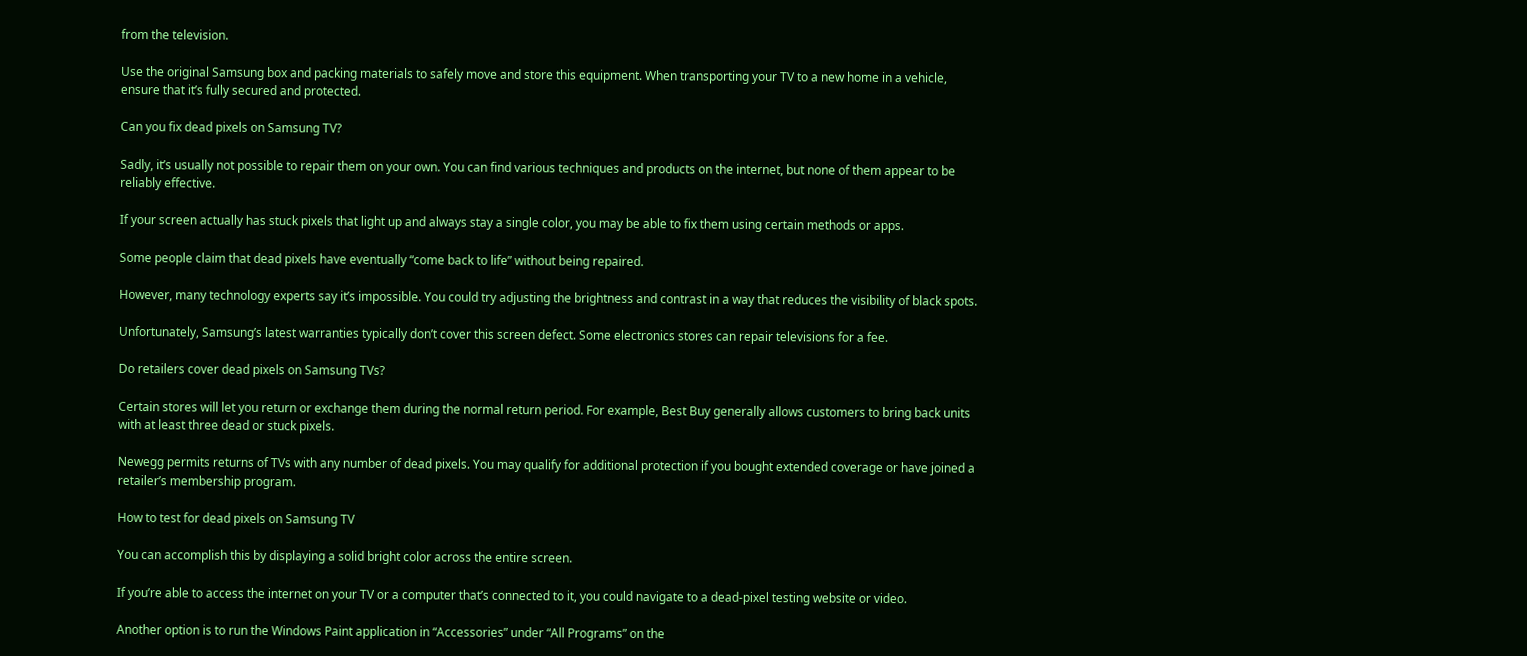from the television.

Use the original Samsung box and packing materials to safely move and store this equipment. When transporting your TV to a new home in a vehicle, ensure that it’s fully secured and protected.

Can you fix dead pixels on Samsung TV?

Sadly, it’s usually not possible to repair them on your own. You can find various techniques and products on the internet, but none of them appear to be reliably effective.

If your screen actually has stuck pixels that light up and always stay a single color, you may be able to fix them using certain methods or apps.

Some people claim that dead pixels have eventually “come back to life” without being repaired.

However, many technology experts say it’s impossible. You could try adjusting the brightness and contrast in a way that reduces the visibility of black spots.

Unfortunately, Samsung’s latest warranties typically don’t cover this screen defect. Some electronics stores can repair televisions for a fee.

Do retailers cover dead pixels on Samsung TVs?

Certain stores will let you return or exchange them during the normal return period. For example, Best Buy generally allows customers to bring back units with at least three dead or stuck pixels.

Newegg permits returns of TVs with any number of dead pixels. You may qualify for additional protection if you bought extended coverage or have joined a retailer’s membership program.

How to test for dead pixels on Samsung TV

You can accomplish this by displaying a solid bright color across the entire screen.

If you’re able to access the internet on your TV or a computer that’s connected to it, you could navigate to a dead-pixel testing website or video.

Another option is to run the Windows Paint application in “Accessories” under “All Programs” on the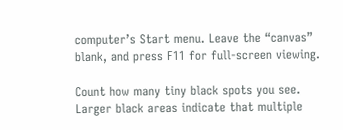computer’s Start menu. Leave the “canvas” blank, and press F11 for full-screen viewing.

Count how many tiny black spots you see. Larger black areas indicate that multiple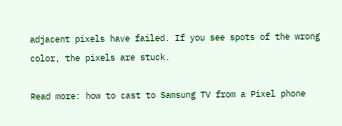adjacent pixels have failed. If you see spots of the wrong color, the pixels are stuck.

Read more: how to cast to Samsung TV from a Pixel phone